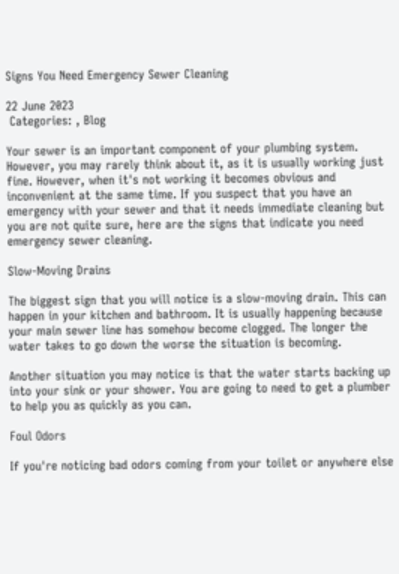Signs You Need Emergency Sewer Cleaning

22 June 2023
 Categories: , Blog

Your sewer is an important component of your plumbing system. However, you may rarely think about it, as it is usually working just fine. However, when it's not working it becomes obvious and inconvenient at the same time. If you suspect that you have an emergency with your sewer and that it needs immediate cleaning but you are not quite sure, here are the signs that indicate you need emergency sewer cleaning.

Slow-Moving Drains

The biggest sign that you will notice is a slow-moving drain. This can happen in your kitchen and bathroom. It is usually happening because your main sewer line has somehow become clogged. The longer the water takes to go down the worse the situation is becoming.

Another situation you may notice is that the water starts backing up into your sink or your shower. You are going to need to get a plumber to help you as quickly as you can.

Foul Odors

If you're noticing bad odors coming from your toilet or anywhere else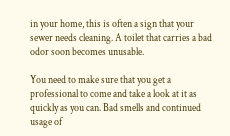in your home, this is often a sign that your sewer needs cleaning. A toilet that carries a bad odor soon becomes unusable.

You need to make sure that you get a professional to come and take a look at it as quickly as you can. Bad smells and continued usage of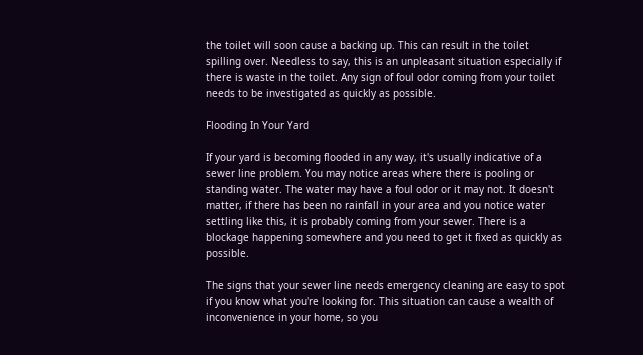the toilet will soon cause a backing up. This can result in the toilet spilling over. Needless to say, this is an unpleasant situation especially if there is waste in the toilet. Any sign of foul odor coming from your toilet needs to be investigated as quickly as possible.

Flooding In Your Yard

If your yard is becoming flooded in any way, it's usually indicative of a sewer line problem. You may notice areas where there is pooling or standing water. The water may have a foul odor or it may not. It doesn't matter, if there has been no rainfall in your area and you notice water settling like this, it is probably coming from your sewer. There is a blockage happening somewhere and you need to get it fixed as quickly as possible.

The signs that your sewer line needs emergency cleaning are easy to spot if you know what you're looking for. This situation can cause a wealth of inconvenience in your home, so you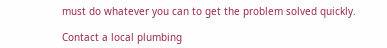must do whatever you can to get the problem solved quickly.

Contact a local plumbing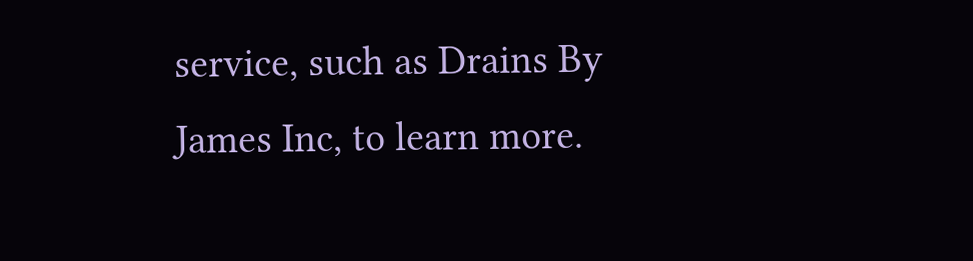service, such as Drains By James Inc, to learn more.